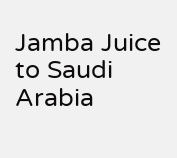Jamba Juice to Saudi Arabia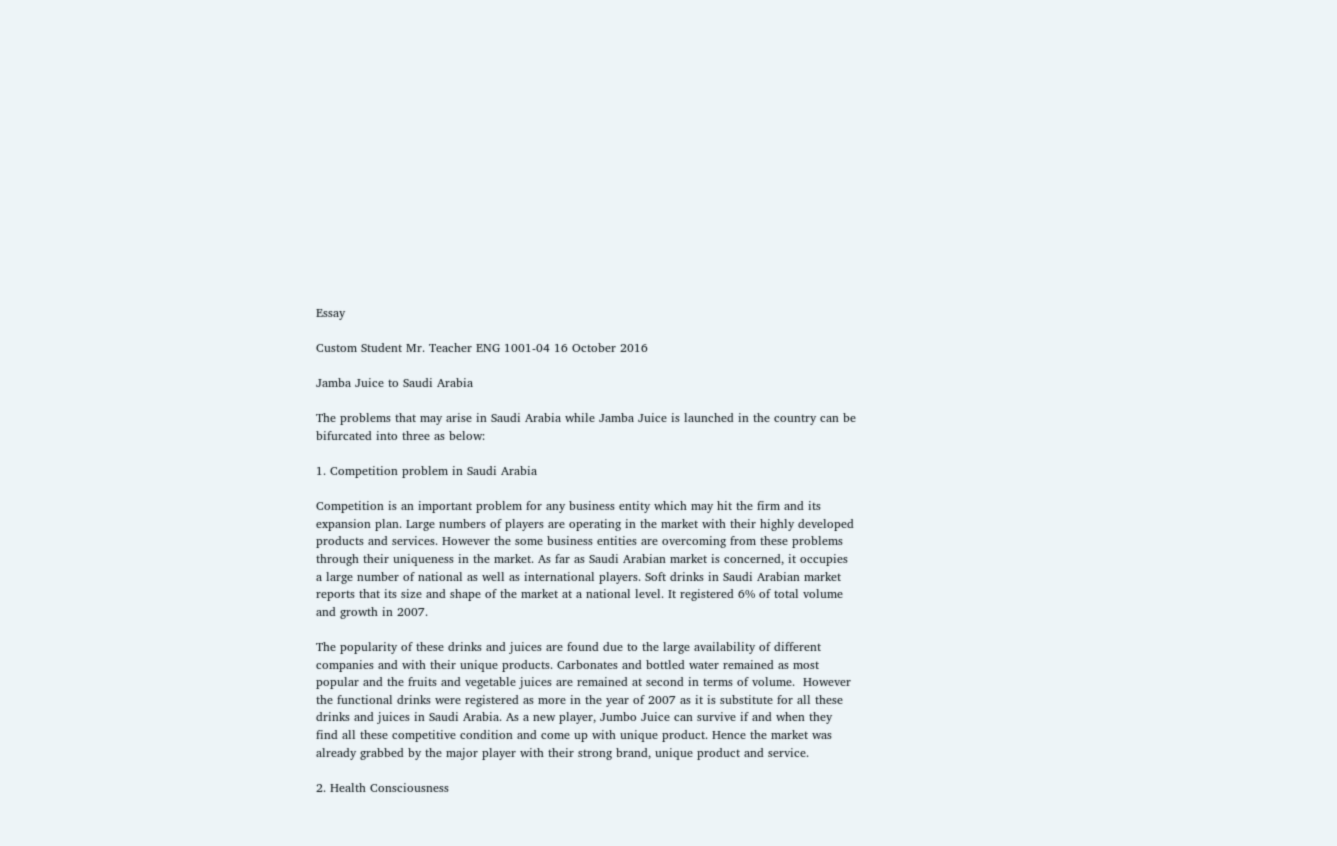Essay

Custom Student Mr. Teacher ENG 1001-04 16 October 2016

Jamba Juice to Saudi Arabia

The problems that may arise in Saudi Arabia while Jamba Juice is launched in the country can be bifurcated into three as below:

1. Competition problem in Saudi Arabia

Competition is an important problem for any business entity which may hit the firm and its expansion plan. Large numbers of players are operating in the market with their highly developed products and services. However the some business entities are overcoming from these problems through their uniqueness in the market. As far as Saudi Arabian market is concerned, it occupies a large number of national as well as international players. Soft drinks in Saudi Arabian market reports that its size and shape of the market at a national level. It registered 6% of total volume and growth in 2007.

The popularity of these drinks and juices are found due to the large availability of different companies and with their unique products. Carbonates and bottled water remained as most popular and the fruits and vegetable juices are remained at second in terms of volume.  However the functional drinks were registered as more in the year of 2007 as it is substitute for all these drinks and juices in Saudi Arabia. As a new player, Jumbo Juice can survive if and when they find all these competitive condition and come up with unique product. Hence the market was already grabbed by the major player with their strong brand, unique product and service.

2. Health Consciousness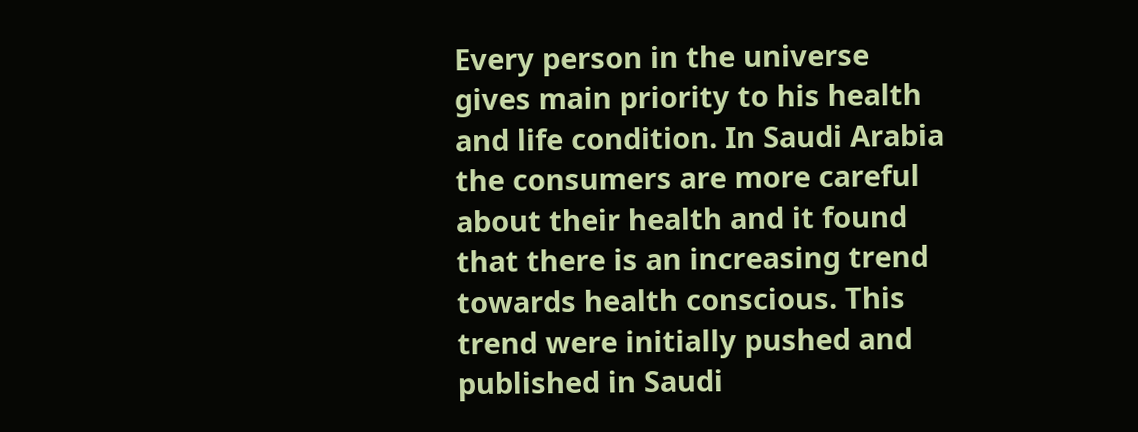Every person in the universe gives main priority to his health and life condition. In Saudi Arabia the consumers are more careful about their health and it found that there is an increasing trend towards health conscious. This trend were initially pushed and published in Saudi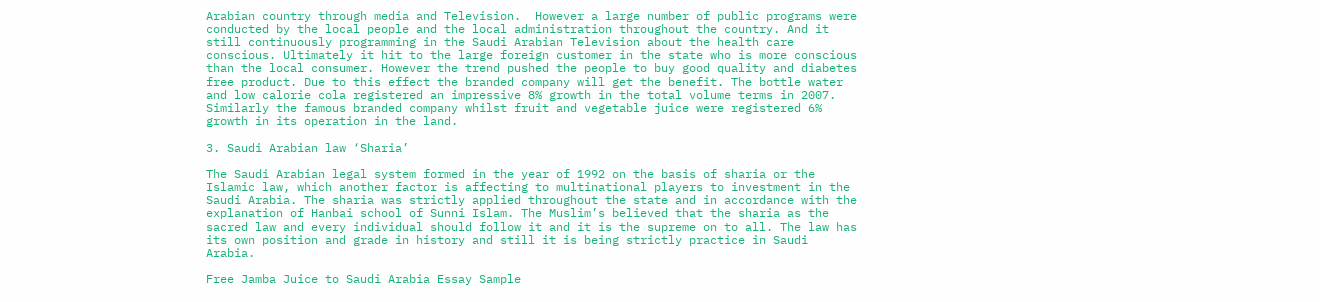Arabian country through media and Television.  However a large number of public programs were conducted by the local people and the local administration throughout the country. And it still continuously programming in the Saudi Arabian Television about the health care conscious. Ultimately it hit to the large foreign customer in the state who is more conscious than the local consumer. However the trend pushed the people to buy good quality and diabetes free product. Due to this effect the branded company will get the benefit. The bottle water and low calorie cola registered an impressive 8% growth in the total volume terms in 2007. Similarly the famous branded company whilst fruit and vegetable juice were registered 6% growth in its operation in the land.

3. Saudi Arabian law ‘Sharia’

The Saudi Arabian legal system formed in the year of 1992 on the basis of sharia or the Islamic law, which another factor is affecting to multinational players to investment in the Saudi Arabia. The sharia was strictly applied throughout the state and in accordance with the explanation of Hanbai school of Sunni Islam. The Muslim’s believed that the sharia as the sacred law and every individual should follow it and it is the supreme on to all. The law has its own position and grade in history and still it is being strictly practice in Saudi Arabia.

Free Jamba Juice to Saudi Arabia Essay Sample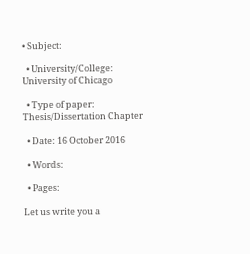• Subject:

  • University/College: University of Chicago

  • Type of paper: Thesis/Dissertation Chapter

  • Date: 16 October 2016

  • Words:

  • Pages:

Let us write you a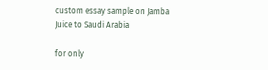custom essay sample on Jamba Juice to Saudi Arabia

for only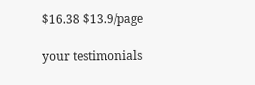$16.38 $13.9/page

your testimonials